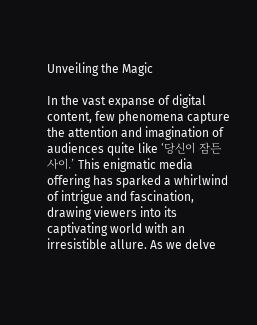Unveiling the Magic

In the vast expanse of digital content, few phenomena capture the attention and imagination of audiences quite like ‘당신이 잠든 사이.’ This enigmatic media offering has sparked a whirlwind of intrigue and fascination, drawing viewers into its captivating world with an irresistible allure. As we delve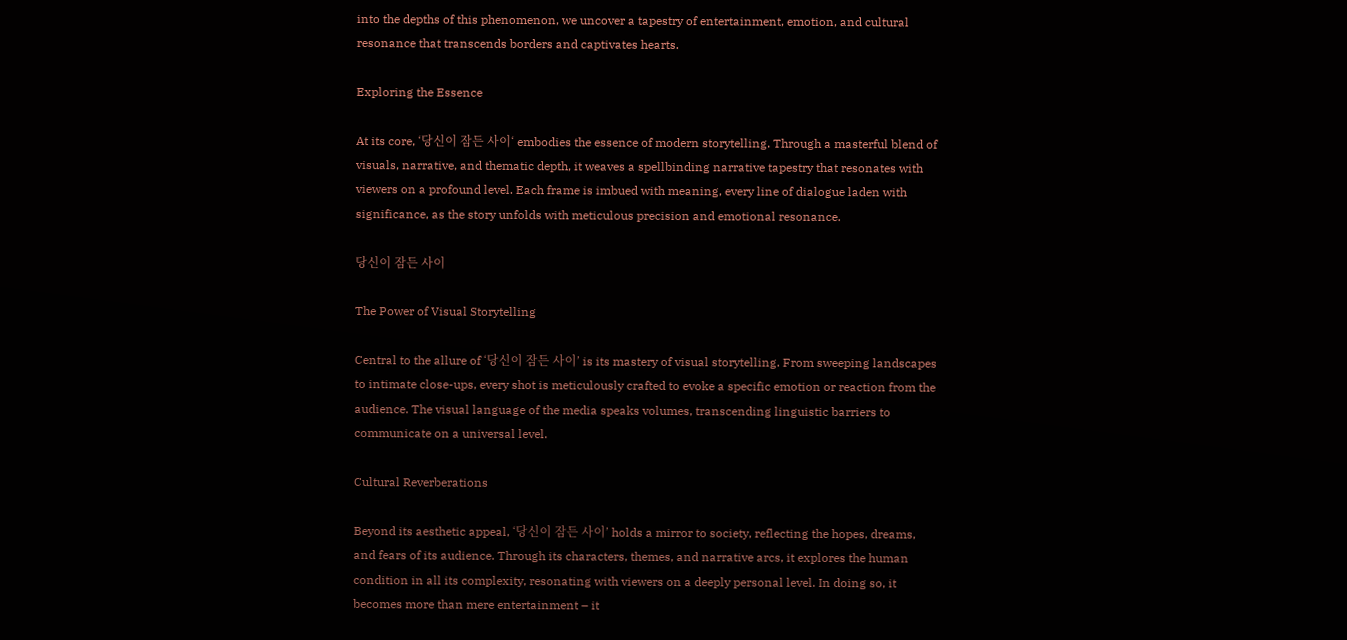into the depths of this phenomenon, we uncover a tapestry of entertainment, emotion, and cultural resonance that transcends borders and captivates hearts.

Exploring the Essence

At its core, ‘당신이 잠든 사이‘ embodies the essence of modern storytelling. Through a masterful blend of visuals, narrative, and thematic depth, it weaves a spellbinding narrative tapestry that resonates with viewers on a profound level. Each frame is imbued with meaning, every line of dialogue laden with significance, as the story unfolds with meticulous precision and emotional resonance.

당신이 잠든 사이

The Power of Visual Storytelling

Central to the allure of ‘당신이 잠든 사이’ is its mastery of visual storytelling. From sweeping landscapes to intimate close-ups, every shot is meticulously crafted to evoke a specific emotion or reaction from the audience. The visual language of the media speaks volumes, transcending linguistic barriers to communicate on a universal level.

Cultural Reverberations

Beyond its aesthetic appeal, ‘당신이 잠든 사이’ holds a mirror to society, reflecting the hopes, dreams, and fears of its audience. Through its characters, themes, and narrative arcs, it explores the human condition in all its complexity, resonating with viewers on a deeply personal level. In doing so, it becomes more than mere entertainment – it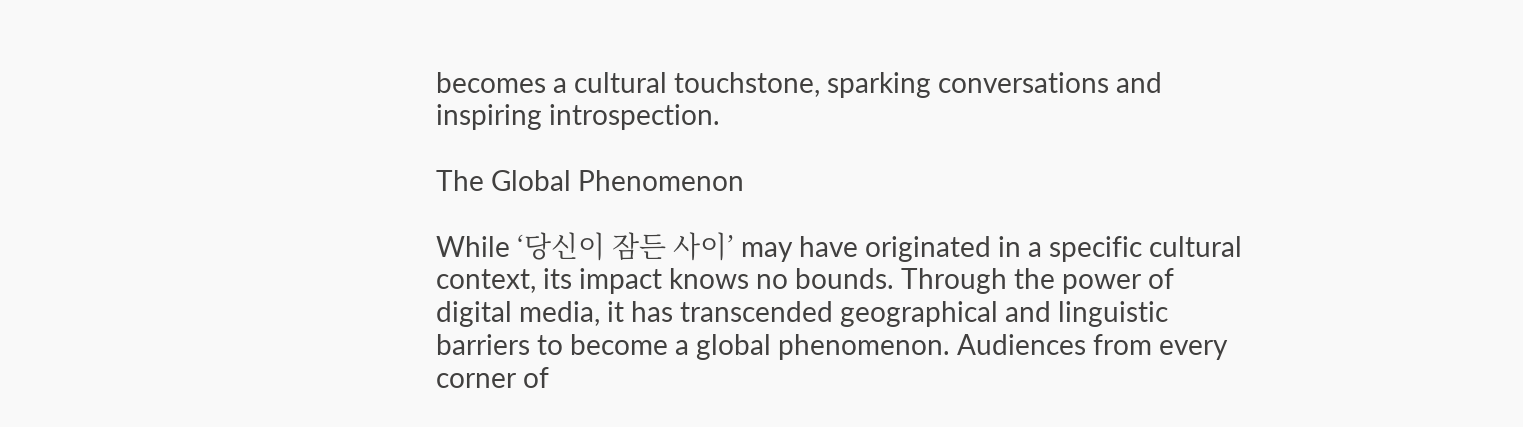becomes a cultural touchstone, sparking conversations and inspiring introspection.

The Global Phenomenon

While ‘당신이 잠든 사이’ may have originated in a specific cultural context, its impact knows no bounds. Through the power of digital media, it has transcended geographical and linguistic barriers to become a global phenomenon. Audiences from every corner of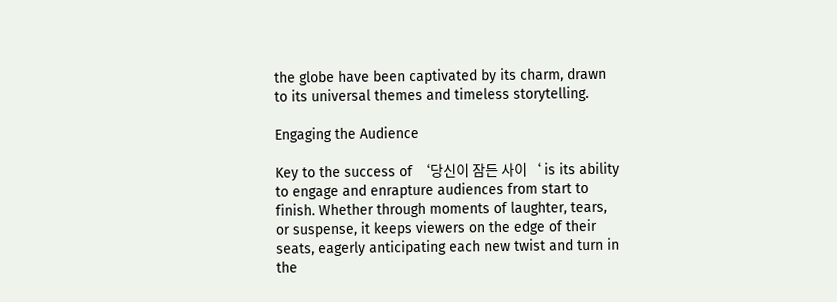the globe have been captivated by its charm, drawn to its universal themes and timeless storytelling.

Engaging the Audience

Key to the success of ‘당신이 잠든 사이‘ is its ability to engage and enrapture audiences from start to finish. Whether through moments of laughter, tears, or suspense, it keeps viewers on the edge of their seats, eagerly anticipating each new twist and turn in the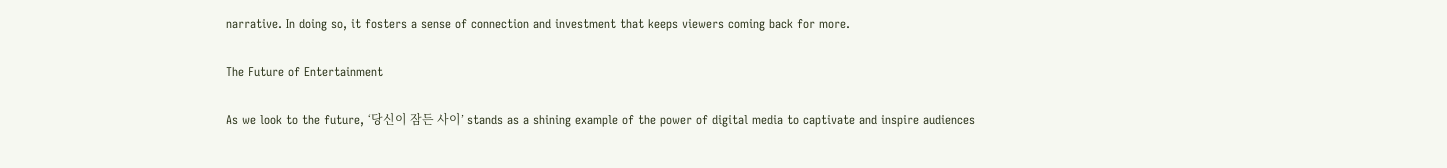narrative. In doing so, it fosters a sense of connection and investment that keeps viewers coming back for more.

The Future of Entertainment

As we look to the future, ‘당신이 잠든 사이’ stands as a shining example of the power of digital media to captivate and inspire audiences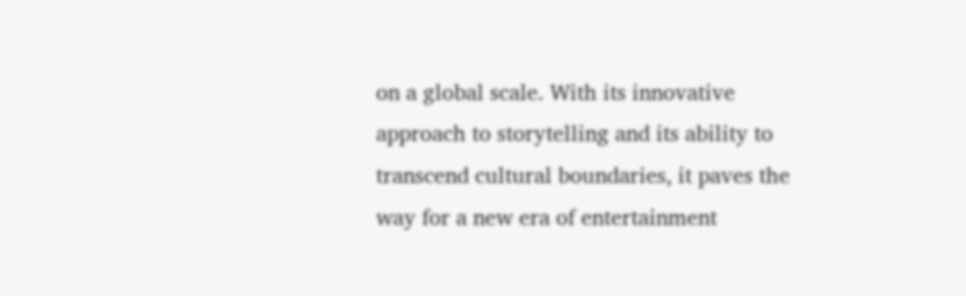on a global scale. With its innovative approach to storytelling and its ability to transcend cultural boundaries, it paves the way for a new era of entertainment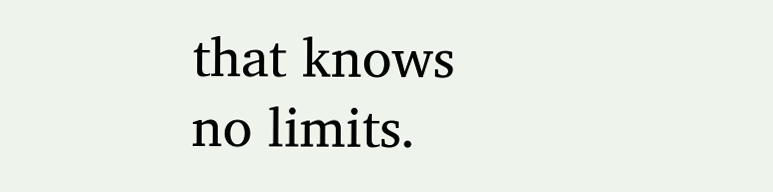that knows no limits.